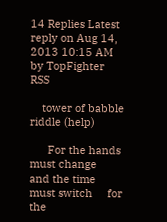14 Replies Latest reply on Aug 14, 2013 10:15 AM by TopFighter RSS

    tower of babble riddle (help)

      For the hands must change       and the time must switch     for the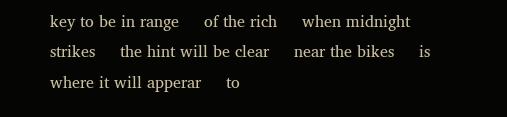key to be in range     of the rich     when midnight strikes     the hint will be clear     near the bikes     is where it will apperar     to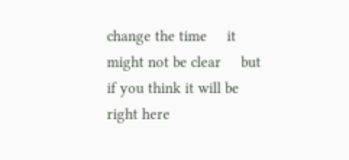change the time     it might not be clear     but if you think it will be right here